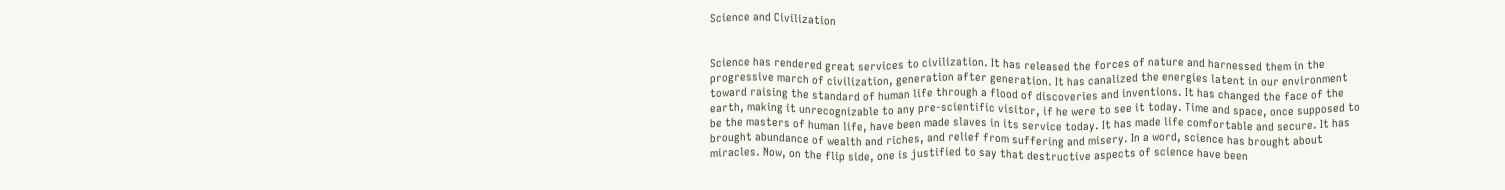Science and Civilization


Science has rendered great services to civilization. It has released the forces of nature and harnessed them in the progressive march of civilization, generation after generation. It has canalized the energies latent in our environment toward raising the standard of human life through a flood of discoveries and inventions. It has changed the face of the earth, making it unrecognizable to any pre-scientific visitor, if he were to see it today. Time and space, once supposed to be the masters of human life, have been made slaves in its service today. It has made life comfortable and secure. It has brought abundance of wealth and riches, and relief from suffering and misery. In a word, science has brought about miracles. Now, on the flip side, one is justified to say that destructive aspects of science have been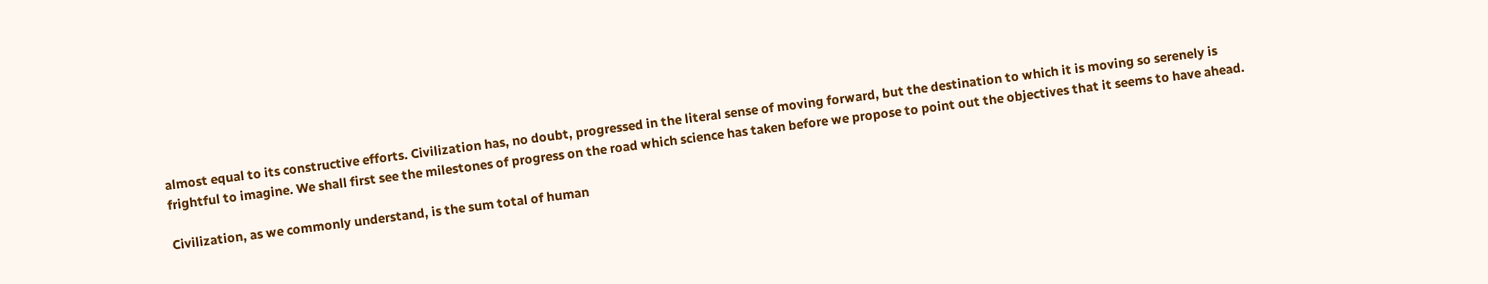almost equal to its constructive efforts. Civilization has, no doubt, progressed in the literal sense of moving forward, but the destination to which it is moving so serenely is frightful to imagine. We shall first see the milestones of progress on the road which science has taken before we propose to point out the objectives that it seems to have ahead.

Civilization, as we commonly understand, is the sum total of human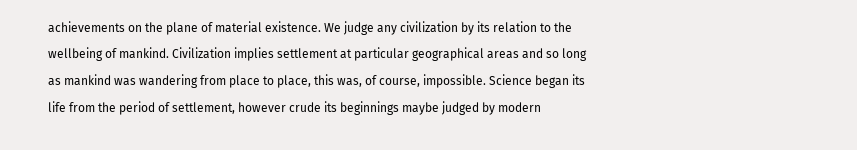achievements on the plane of material existence. We judge any civilization by its relation to the wellbeing of mankind. Civilization implies settlement at particular geographical areas and so long as mankind was wandering from place to place, this was, of course, impossible. Science began its life from the period of settlement, however crude its beginnings maybe judged by modern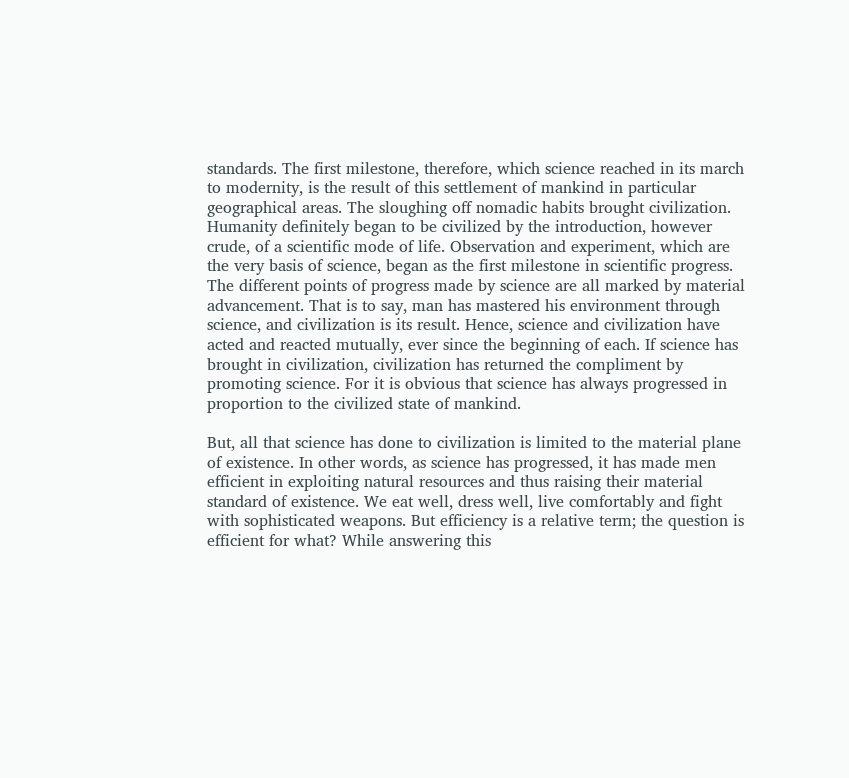standards. The first milestone, therefore, which science reached in its march to modernity, is the result of this settlement of mankind in particular geographical areas. The sloughing off nomadic habits brought civilization. Humanity definitely began to be civilized by the introduction, however crude, of a scientific mode of life. Observation and experiment, which are the very basis of science, began as the first milestone in scientific progress. The different points of progress made by science are all marked by material advancement. That is to say, man has mastered his environment through science, and civilization is its result. Hence, science and civilization have acted and reacted mutually, ever since the beginning of each. If science has brought in civilization, civilization has returned the compliment by promoting science. For it is obvious that science has always progressed in proportion to the civilized state of mankind.

But, all that science has done to civilization is limited to the material plane of existence. In other words, as science has progressed, it has made men efficient in exploiting natural resources and thus raising their material standard of existence. We eat well, dress well, live comfortably and fight with sophisticated weapons. But efficiency is a relative term; the question is efficient for what? While answering this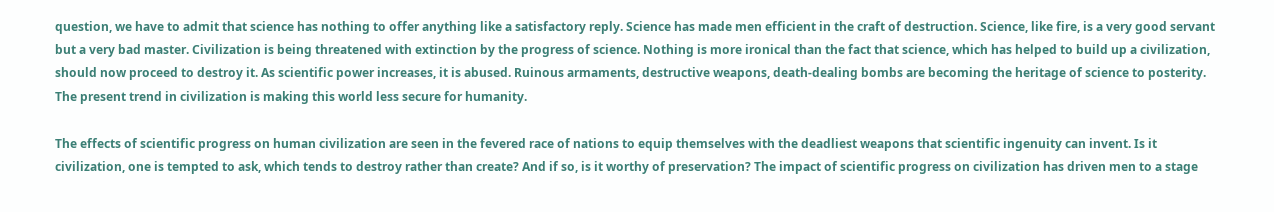question, we have to admit that science has nothing to offer anything like a satisfactory reply. Science has made men efficient in the craft of destruction. Science, like fire, is a very good servant but a very bad master. Civilization is being threatened with extinction by the progress of science. Nothing is more ironical than the fact that science, which has helped to build up a civilization, should now proceed to destroy it. As scientific power increases, it is abused. Ruinous armaments, destructive weapons, death-dealing bombs are becoming the heritage of science to posterity. The present trend in civilization is making this world less secure for humanity.

The effects of scientific progress on human civilization are seen in the fevered race of nations to equip themselves with the deadliest weapons that scientific ingenuity can invent. Is it civilization, one is tempted to ask, which tends to destroy rather than create? And if so, is it worthy of preservation? The impact of scientific progress on civilization has driven men to a stage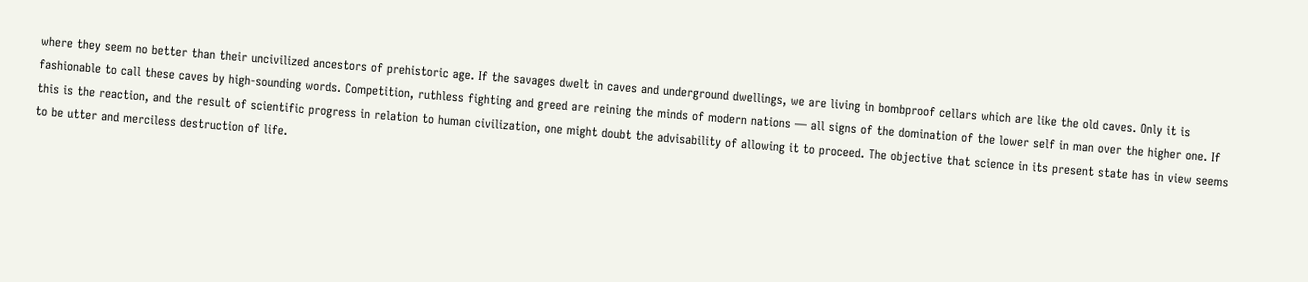where they seem no better than their uncivilized ancestors of prehistoric age. If the savages dwelt in caves and underground dwellings, we are living in bombproof cellars which are like the old caves. Only it is fashionable to call these caves by high-sounding words. Competition, ruthless fighting and greed are reining the minds of modern nations — all signs of the domination of the lower self in man over the higher one. If this is the reaction, and the result of scientific progress in relation to human civilization, one might doubt the advisability of allowing it to proceed. The objective that science in its present state has in view seems to be utter and merciless destruction of life.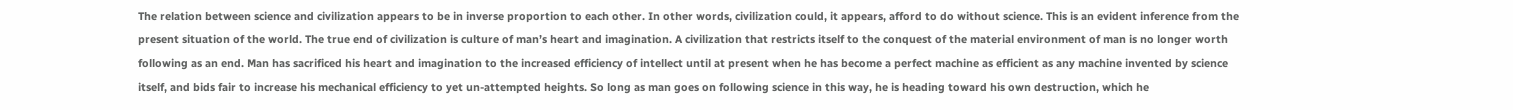The relation between science and civilization appears to be in inverse proportion to each other. In other words, civilization could, it appears, afford to do without science. This is an evident inference from the present situation of the world. The true end of civilization is culture of man’s heart and imagination. A civilization that restricts itself to the conquest of the material environment of man is no longer worth following as an end. Man has sacrificed his heart and imagination to the increased efficiency of intellect until at present when he has become a perfect machine as efficient as any machine invented by science itself, and bids fair to increase his mechanical efficiency to yet un-attempted heights. So long as man goes on following science in this way, he is heading toward his own destruction, which he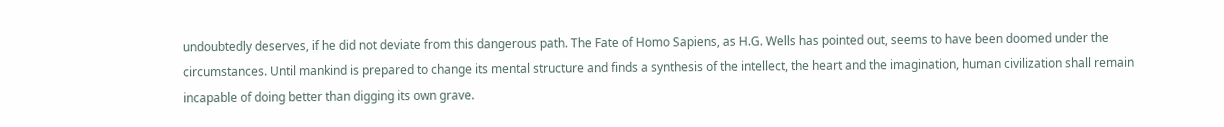undoubtedly deserves, if he did not deviate from this dangerous path. The Fate of Homo Sapiens, as H.G. Wells has pointed out, seems to have been doomed under the circumstances. Until mankind is prepared to change its mental structure and finds a synthesis of the intellect, the heart and the imagination, human civilization shall remain incapable of doing better than digging its own grave.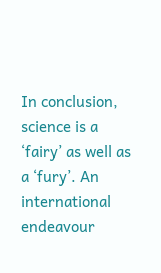In conclusion, science is a ‘fairy’ as well as a ‘fury’. An international endeavour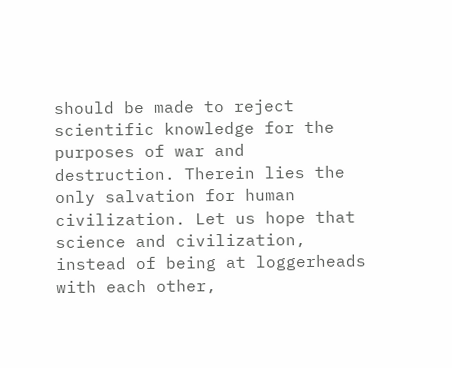should be made to reject scientific knowledge for the purposes of war and destruction. Therein lies the only salvation for human civilization. Let us hope that science and civilization, instead of being at loggerheads with each other,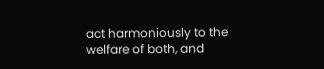act harmoniously to the welfare of both, and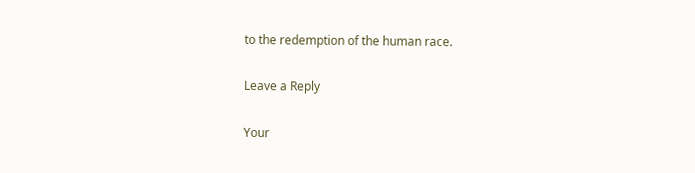to the redemption of the human race.

Leave a Reply

Your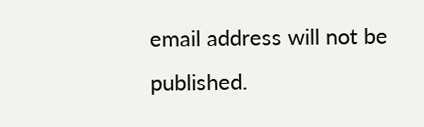email address will not be published.